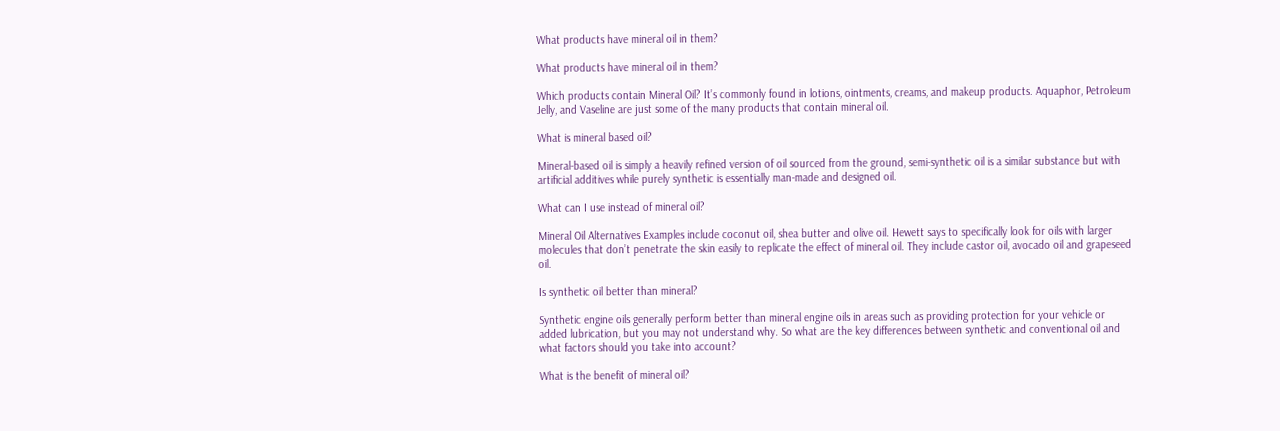What products have mineral oil in them?

What products have mineral oil in them?

Which products contain Mineral Oil? It’s commonly found in lotions, ointments, creams, and makeup products. Aquaphor, Petroleum Jelly, and Vaseline are just some of the many products that contain mineral oil.

What is mineral based oil?

Mineral-based oil is simply a heavily refined version of oil sourced from the ground, semi-synthetic oil is a similar substance but with artificial additives while purely synthetic is essentially man-made and designed oil.

What can I use instead of mineral oil?

Mineral Oil Alternatives Examples include coconut oil, shea butter and olive oil. Hewett says to specifically look for oils with larger molecules that don’t penetrate the skin easily to replicate the effect of mineral oil. They include castor oil, avocado oil and grapeseed oil.

Is synthetic oil better than mineral?

Synthetic engine oils generally perform better than mineral engine oils in areas such as providing protection for your vehicle or added lubrication, but you may not understand why. So what are the key differences between synthetic and conventional oil and what factors should you take into account?

What is the benefit of mineral oil?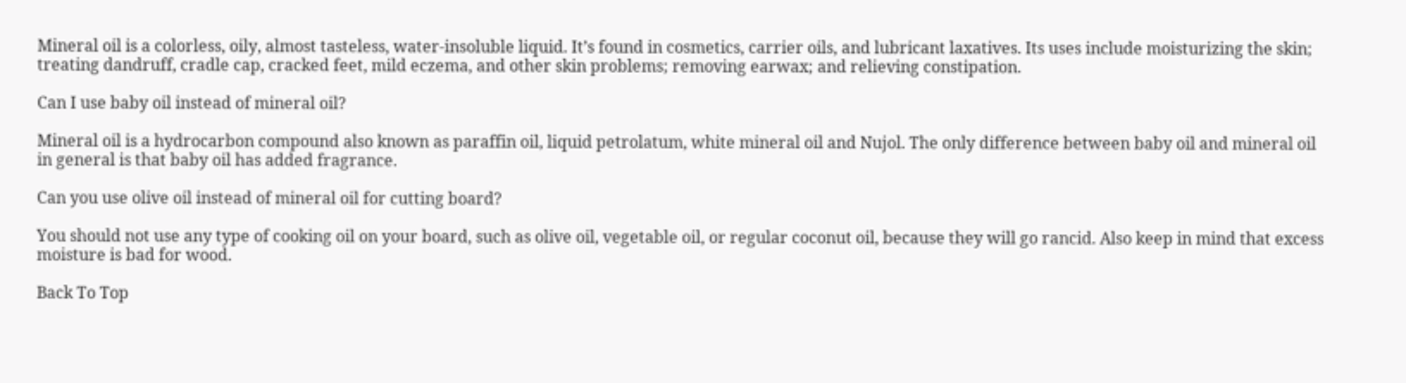Mineral oil is a colorless, oily, almost tasteless, water-insoluble liquid. It’s found in cosmetics, carrier oils, and lubricant laxatives. Its uses include moisturizing the skin; treating dandruff, cradle cap, cracked feet, mild eczema, and other skin problems; removing earwax; and relieving constipation.

Can I use baby oil instead of mineral oil?

Mineral oil is a hydrocarbon compound also known as paraffin oil, liquid petrolatum, white mineral oil and Nujol. The only difference between baby oil and mineral oil in general is that baby oil has added fragrance.

Can you use olive oil instead of mineral oil for cutting board?

You should not use any type of cooking oil on your board, such as olive oil, vegetable oil, or regular coconut oil, because they will go rancid. Also keep in mind that excess moisture is bad for wood.

Back To Top